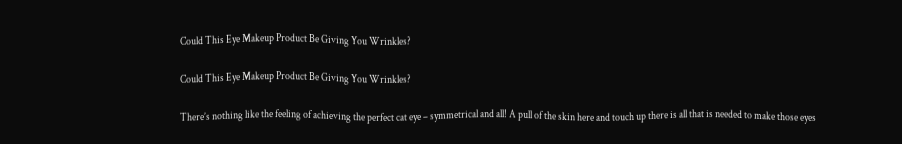Could This Eye Makeup Product Be Giving You Wrinkles?

Could This Eye Makeup Product Be Giving You Wrinkles?

There’s nothing like the feeling of achieving the perfect cat eye – symmetrical and all! A pull of the skin here and touch up there is all that is needed to make those eyes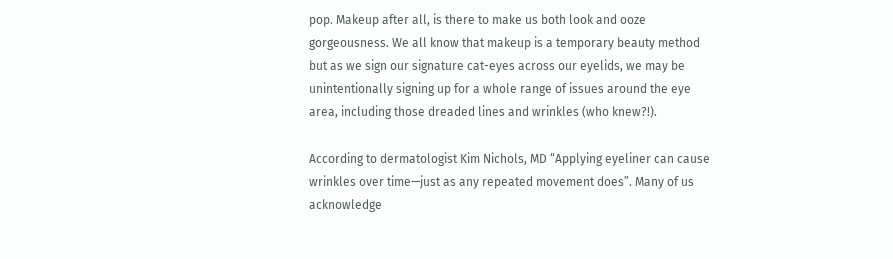pop. Makeup after all, is there to make us both look and ooze gorgeousness. We all know that makeup is a temporary beauty method but as we sign our signature cat-eyes across our eyelids, we may be unintentionally signing up for a whole range of issues around the eye area, including those dreaded lines and wrinkles (who knew?!).

According to dermatologist Kim Nichols, MD “Applying eyeliner can cause wrinkles over time—just as any repeated movement does”. Many of us acknowledge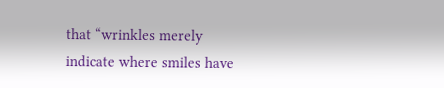that “wrinkles merely indicate where smiles have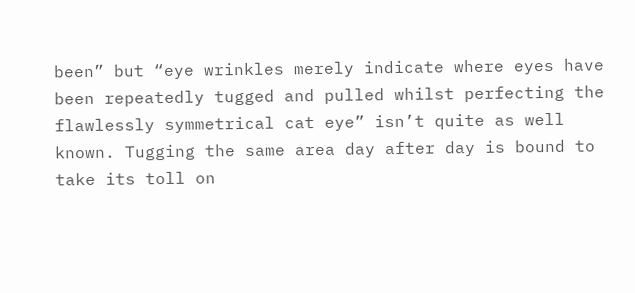been” but “eye wrinkles merely indicate where eyes have been repeatedly tugged and pulled whilst perfecting the flawlessly symmetrical cat eye” isn’t quite as well known. Tugging the same area day after day is bound to take its toll on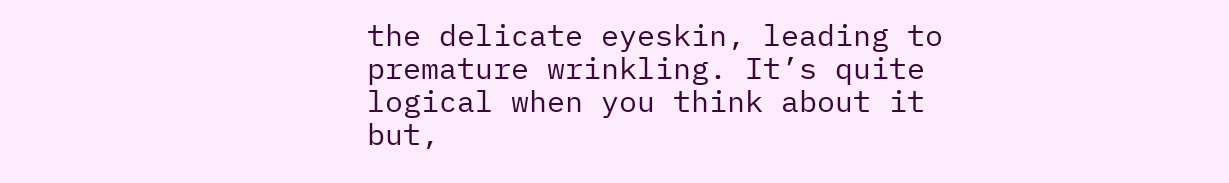the delicate eyeskin, leading to premature wrinkling. It’s quite logical when you think about it but,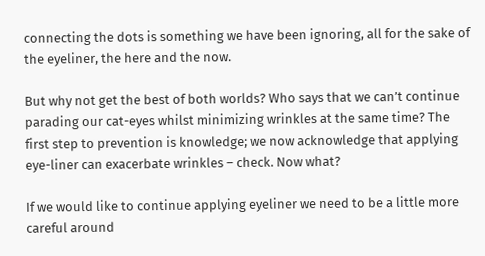connecting the dots is something we have been ignoring, all for the sake of the eyeliner, the here and the now.

But why not get the best of both worlds? Who says that we can’t continue parading our cat-eyes whilst minimizing wrinkles at the same time? The first step to prevention is knowledge; we now acknowledge that applying eye-liner can exacerbate wrinkles – check. Now what?

If we would like to continue applying eyeliner we need to be a little more careful around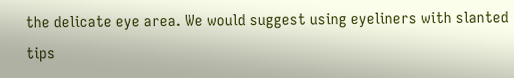the delicate eye area. We would suggest using eyeliners with slanted tips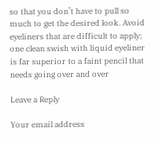so that you don’t have to pull so much to get the desired look. Avoid eyeliners that are difficult to apply; one clean swish with liquid eyeliner is far superior to a faint pencil that needs going over and over

Leave a Reply

Your email address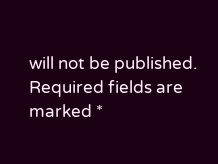will not be published. Required fields are marked *